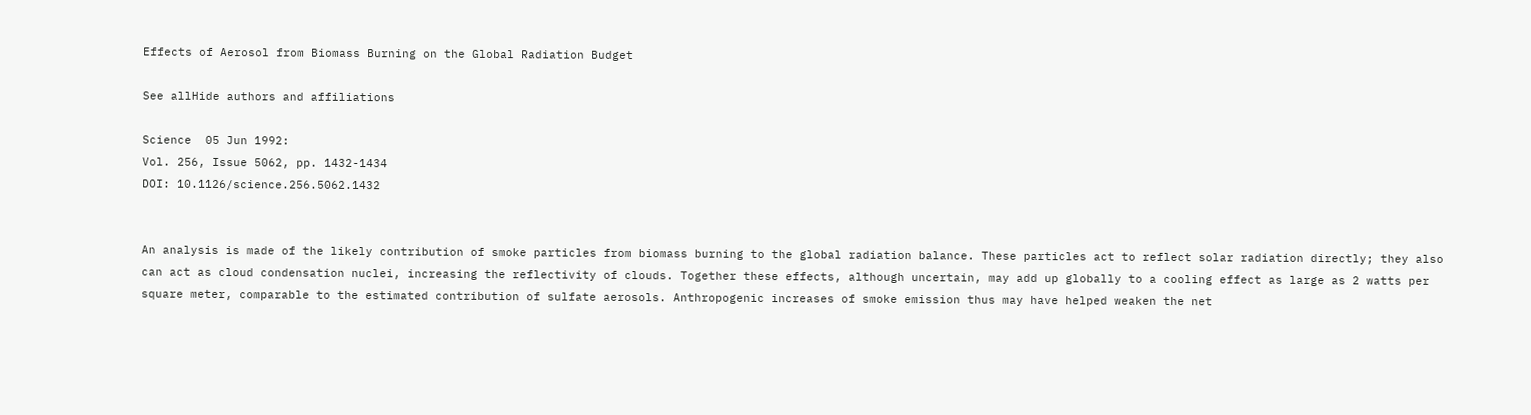Effects of Aerosol from Biomass Burning on the Global Radiation Budget

See allHide authors and affiliations

Science  05 Jun 1992:
Vol. 256, Issue 5062, pp. 1432-1434
DOI: 10.1126/science.256.5062.1432


An analysis is made of the likely contribution of smoke particles from biomass burning to the global radiation balance. These particles act to reflect solar radiation directly; they also can act as cloud condensation nuclei, increasing the reflectivity of clouds. Together these effects, although uncertain, may add up globally to a cooling effect as large as 2 watts per square meter, comparable to the estimated contribution of sulfate aerosols. Anthropogenic increases of smoke emission thus may have helped weaken the net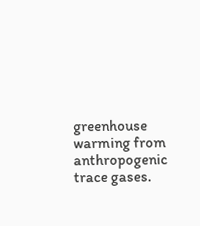greenhouse warming from anthropogenic trace gases.